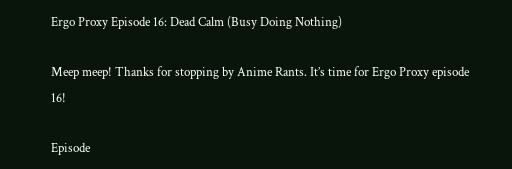Ergo Proxy Episode 16: Dead Calm (Busy Doing Nothing)

Meep meep! Thanks for stopping by Anime Rants. It’s time for Ergo Proxy episode 16!

Episode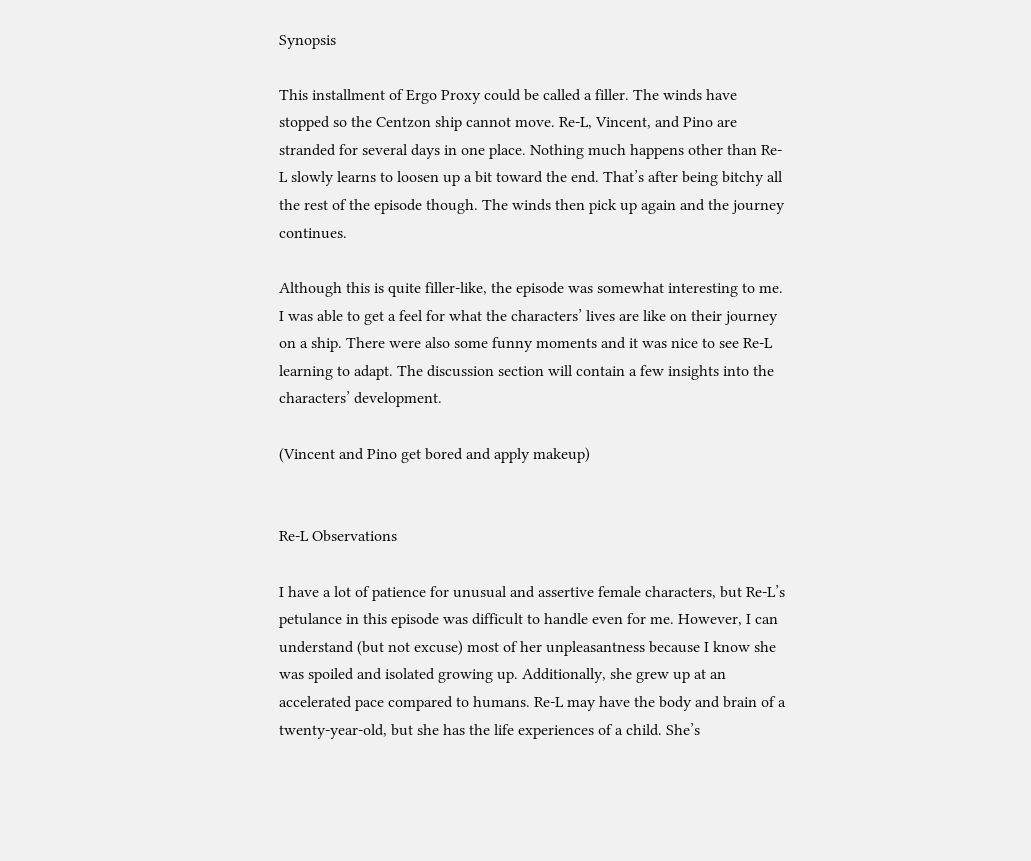Synopsis

This installment of Ergo Proxy could be called a filler. The winds have stopped so the Centzon ship cannot move. Re-L, Vincent, and Pino are stranded for several days in one place. Nothing much happens other than Re-L slowly learns to loosen up a bit toward the end. That’s after being bitchy all the rest of the episode though. The winds then pick up again and the journey continues.

Although this is quite filler-like, the episode was somewhat interesting to me. I was able to get a feel for what the characters’ lives are like on their journey on a ship. There were also some funny moments and it was nice to see Re-L learning to adapt. The discussion section will contain a few insights into the characters’ development.

(Vincent and Pino get bored and apply makeup)


Re-L Observations

I have a lot of patience for unusual and assertive female characters, but Re-L’s petulance in this episode was difficult to handle even for me. However, I can understand (but not excuse) most of her unpleasantness because I know she was spoiled and isolated growing up. Additionally, she grew up at an accelerated pace compared to humans. Re-L may have the body and brain of a twenty-year-old, but she has the life experiences of a child. She’s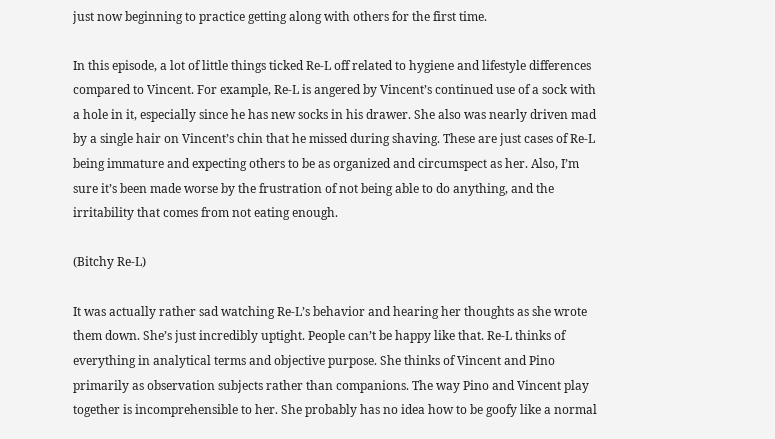just now beginning to practice getting along with others for the first time.

In this episode, a lot of little things ticked Re-L off related to hygiene and lifestyle differences compared to Vincent. For example, Re-L is angered by Vincent’s continued use of a sock with a hole in it, especially since he has new socks in his drawer. She also was nearly driven mad by a single hair on Vincent’s chin that he missed during shaving. These are just cases of Re-L being immature and expecting others to be as organized and circumspect as her. Also, I’m sure it’s been made worse by the frustration of not being able to do anything, and the irritability that comes from not eating enough.

(Bitchy Re-L)

It was actually rather sad watching Re-L’s behavior and hearing her thoughts as she wrote them down. She’s just incredibly uptight. People can’t be happy like that. Re-L thinks of everything in analytical terms and objective purpose. She thinks of Vincent and Pino primarily as observation subjects rather than companions. The way Pino and Vincent play together is incomprehensible to her. She probably has no idea how to be goofy like a normal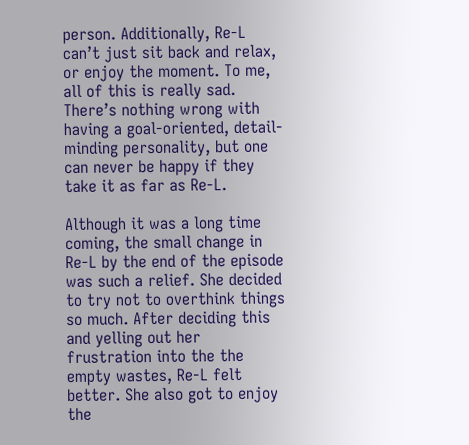person. Additionally, Re-L can’t just sit back and relax, or enjoy the moment. To me, all of this is really sad. There’s nothing wrong with having a goal-oriented, detail-minding personality, but one can never be happy if they take it as far as Re-L.

Although it was a long time coming, the small change in Re-L by the end of the episode was such a relief. She decided to try not to overthink things so much. After deciding this and yelling out her frustration into the the empty wastes, Re-L felt better. She also got to enjoy the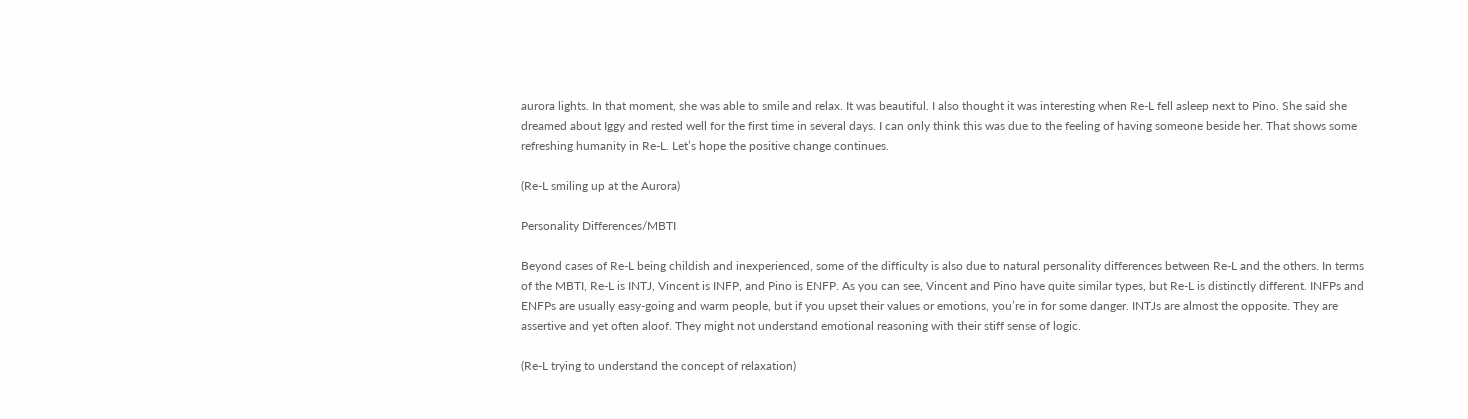aurora lights. In that moment, she was able to smile and relax. It was beautiful. I also thought it was interesting when Re-L fell asleep next to Pino. She said she dreamed about Iggy and rested well for the first time in several days. I can only think this was due to the feeling of having someone beside her. That shows some refreshing humanity in Re-L. Let’s hope the positive change continues.

(Re-L smiling up at the Aurora)

Personality Differences/MBTI

Beyond cases of Re-L being childish and inexperienced, some of the difficulty is also due to natural personality differences between Re-L and the others. In terms of the MBTI, Re-L is INTJ, Vincent is INFP, and Pino is ENFP. As you can see, Vincent and Pino have quite similar types, but Re-L is distinctly different. INFPs and ENFPs are usually easy-going and warm people, but if you upset their values or emotions, you’re in for some danger. INTJs are almost the opposite. They are assertive and yet often aloof. They might not understand emotional reasoning with their stiff sense of logic.

(Re-L trying to understand the concept of relaxation)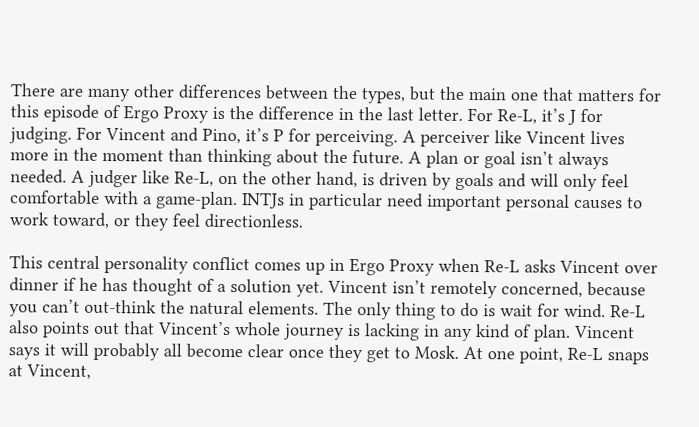There are many other differences between the types, but the main one that matters for this episode of Ergo Proxy is the difference in the last letter. For Re-L, it’s J for judging. For Vincent and Pino, it’s P for perceiving. A perceiver like Vincent lives more in the moment than thinking about the future. A plan or goal isn’t always needed. A judger like Re-L, on the other hand, is driven by goals and will only feel comfortable with a game-plan. INTJs in particular need important personal causes to work toward, or they feel directionless.

This central personality conflict comes up in Ergo Proxy when Re-L asks Vincent over dinner if he has thought of a solution yet. Vincent isn’t remotely concerned, because you can’t out-think the natural elements. The only thing to do is wait for wind. Re-L also points out that Vincent’s whole journey is lacking in any kind of plan. Vincent says it will probably all become clear once they get to Mosk. At one point, Re-L snaps at Vincent,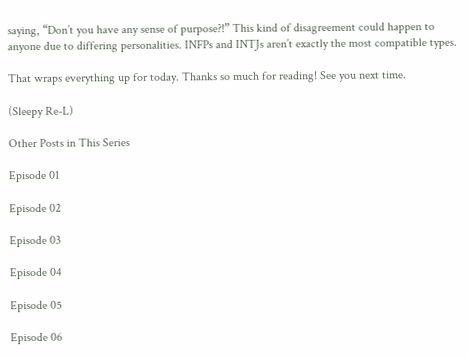saying, “Don’t you have any sense of purpose?!” This kind of disagreement could happen to anyone due to differing personalities. INFPs and INTJs aren’t exactly the most compatible types.

That wraps everything up for today. Thanks so much for reading! See you next time.

(Sleepy Re-L)

Other Posts in This Series

Episode 01

Episode 02

Episode 03

Episode 04

Episode 05

Episode 06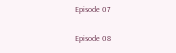Episode 07

Episode 08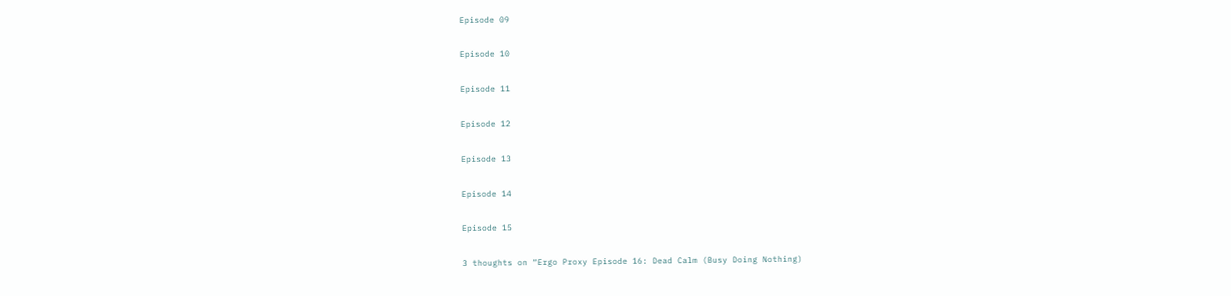Episode 09

Episode 10

Episode 11

Episode 12

Episode 13

Episode 14

Episode 15

3 thoughts on “Ergo Proxy Episode 16: Dead Calm (Busy Doing Nothing)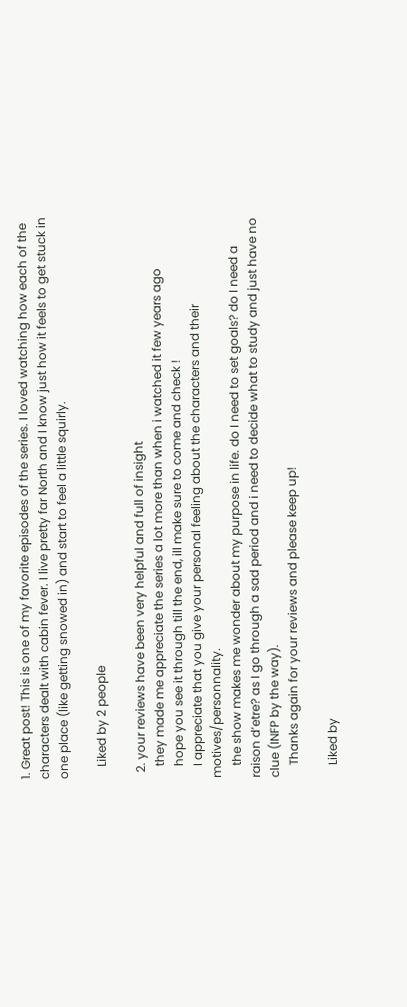1. Great post! This is one of my favorite episodes of the series. I loved watching how each of the characters dealt with cabin fever. I live pretty far North and I know just how it feels to get stuck in one place (like getting snowed in) and start to feel a little squirly.

    Liked by 2 people

  2. your reviews have been very helpful and full of insight
    they made me appreciate the series a lot more than when i watched it few years ago
    hope you see it through till the end, ill make sure to come and check !
    I appreciate that you give your personal feeling about the characters and their motives/personnality.
    the show makes me wonder about my purpose in life. do I need to set goals? do I need a raison d’etre? as I go through a sad period and i need to decide what to study and just have no clue (INFP by the way).
    Thanks again for your reviews and please keep up!

    Liked by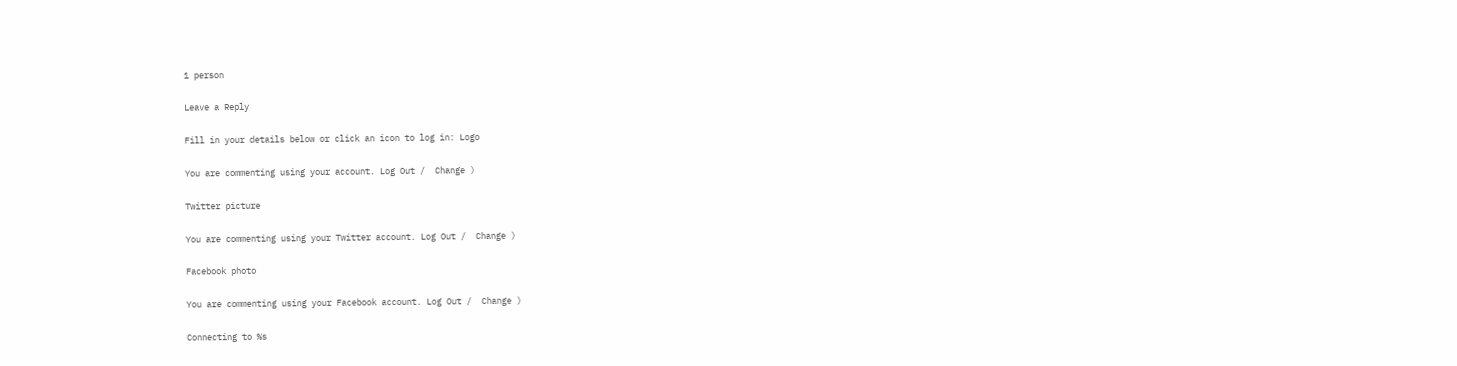1 person

Leave a Reply

Fill in your details below or click an icon to log in: Logo

You are commenting using your account. Log Out /  Change )

Twitter picture

You are commenting using your Twitter account. Log Out /  Change )

Facebook photo

You are commenting using your Facebook account. Log Out /  Change )

Connecting to %s